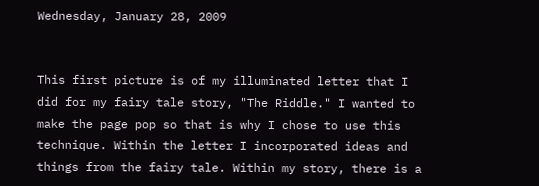Wednesday, January 28, 2009


This first picture is of my illuminated letter that I did for my fairy tale story, "The Riddle." I wanted to make the page pop so that is why I chose to use this technique. Within the letter I incorporated ideas and things from the fairy tale. Within my story, there is a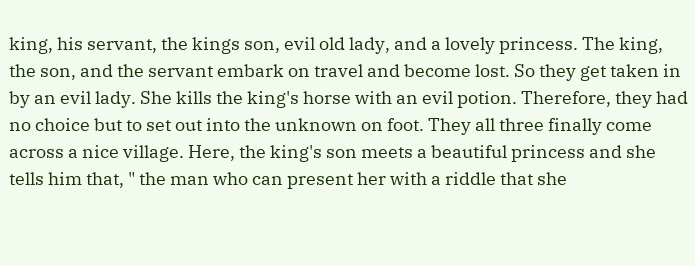king, his servant, the kings son, evil old lady, and a lovely princess. The king, the son, and the servant embark on travel and become lost. So they get taken in by an evil lady. She kills the king's horse with an evil potion. Therefore, they had no choice but to set out into the unknown on foot. They all three finally come across a nice village. Here, the king's son meets a beautiful princess and she tells him that, " the man who can present her with a riddle that she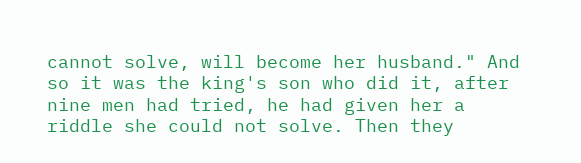cannot solve, will become her husband." And so it was the king's son who did it, after nine men had tried, he had given her a riddle she could not solve. Then they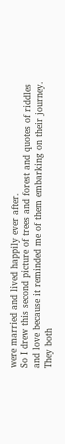were married and lived happily ever after.
So I drew this second picture of trees and forest and quotes of riddles and love because it reminded me of them embarking on their journey. They both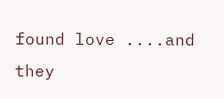found love ....and they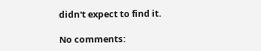didn't expect to find it.

No comments: